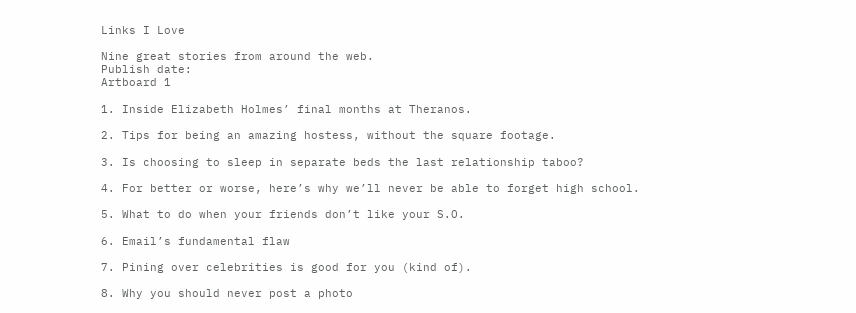Links I Love

Nine great stories from around the web.
Publish date:
Artboard 1

1. Inside Elizabeth Holmes’ final months at Theranos.

2. Tips for being an amazing hostess, without the square footage.

3. Is choosing to sleep in separate beds the last relationship taboo?

4. For better or worse, here’s why we’ll never be able to forget high school.

5. What to do when your friends don’t like your S.O.

6. Email’s fundamental flaw

7. Pining over celebrities is good for you (kind of).

8. Why you should never post a photo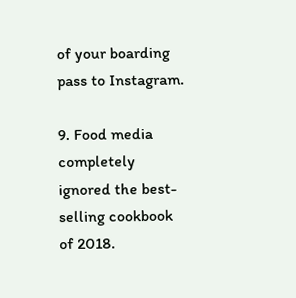of your boarding pass to Instagram.

9. Food media completely ignored the best-selling cookbook of 2018.